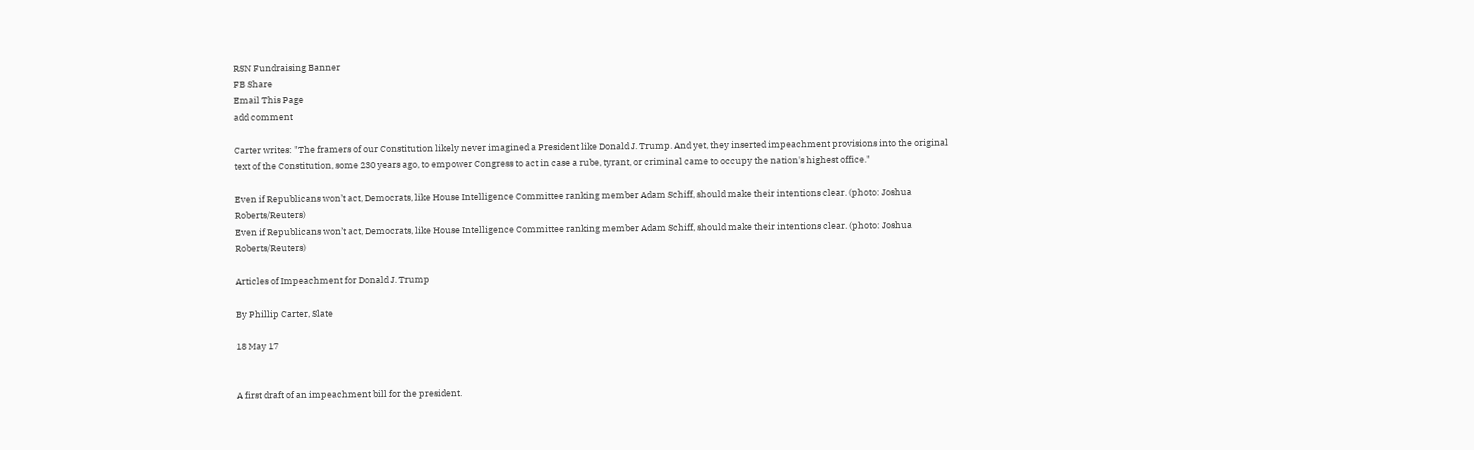RSN Fundraising Banner
FB Share
Email This Page
add comment

Carter writes: "The framers of our Constitution likely never imagined a President like Donald J. Trump. And yet, they inserted impeachment provisions into the original text of the Constitution, some 230 years ago, to empower Congress to act in case a rube, tyrant, or criminal came to occupy the nation's highest office."

Even if Republicans won’t act, Democrats, like House Intelligence Committee ranking member Adam Schiff, should make their intentions clear. (photo: Joshua Roberts/Reuters)
Even if Republicans won’t act, Democrats, like House Intelligence Committee ranking member Adam Schiff, should make their intentions clear. (photo: Joshua Roberts/Reuters)

Articles of Impeachment for Donald J. Trump

By Phillip Carter, Slate

18 May 17


A first draft of an impeachment bill for the president.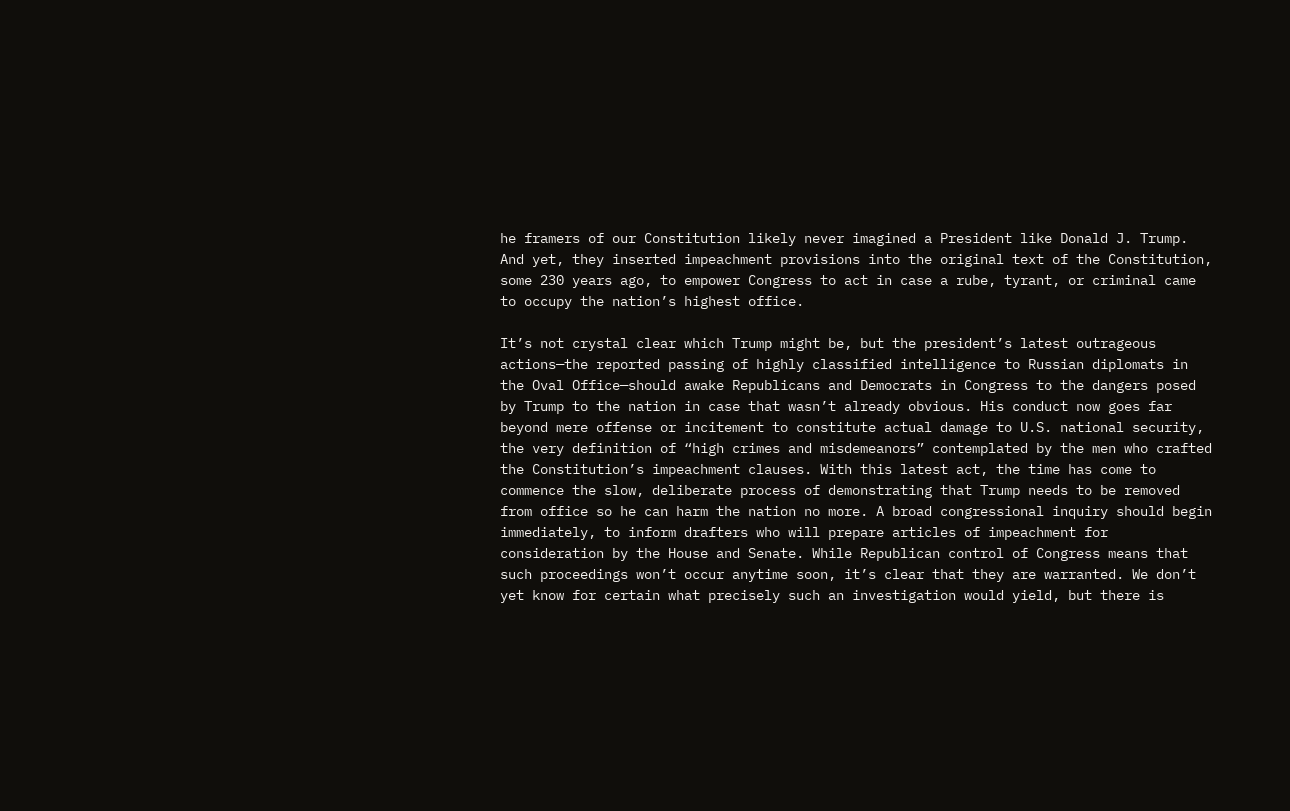he framers of our Constitution likely never imagined a President like Donald J. Trump. And yet, they inserted impeachment provisions into the original text of the Constitution, some 230 years ago, to empower Congress to act in case a rube, tyrant, or criminal came to occupy the nation’s highest office.

It’s not crystal clear which Trump might be, but the president’s latest outrageous actions—the reported passing of highly classified intelligence to Russian diplomats in the Oval Office—should awake Republicans and Democrats in Congress to the dangers posed by Trump to the nation in case that wasn’t already obvious. His conduct now goes far beyond mere offense or incitement to constitute actual damage to U.S. national security, the very definition of “high crimes and misdemeanors” contemplated by the men who crafted the Constitution’s impeachment clauses. With this latest act, the time has come to commence the slow, deliberate process of demonstrating that Trump needs to be removed from office so he can harm the nation no more. A broad congressional inquiry should begin immediately, to inform drafters who will prepare articles of impeachment for consideration by the House and Senate. While Republican control of Congress means that such proceedings won’t occur anytime soon, it’s clear that they are warranted. We don’t yet know for certain what precisely such an investigation would yield, but there is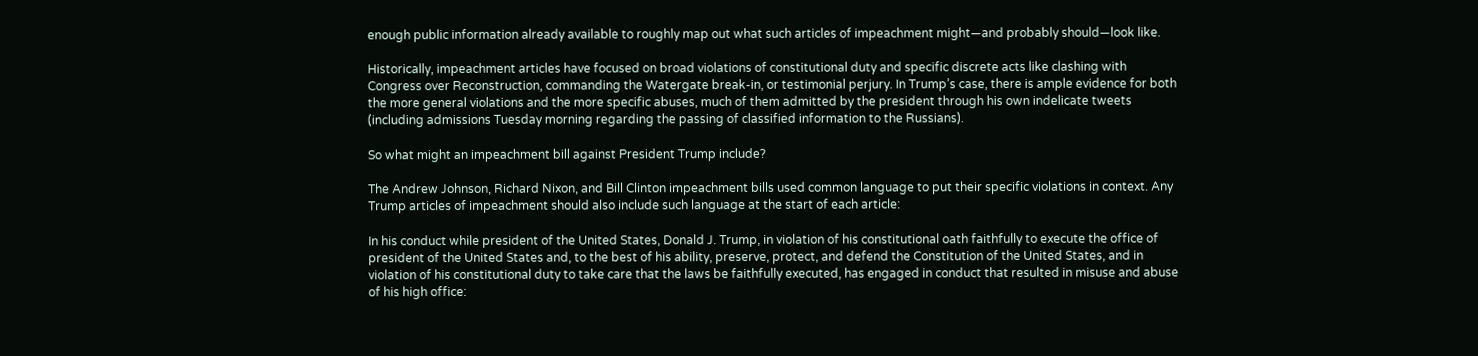enough public information already available to roughly map out what such articles of impeachment might—and probably should—look like.

Historically, impeachment articles have focused on broad violations of constitutional duty and specific discrete acts like clashing with Congress over Reconstruction, commanding the Watergate break-in, or testimonial perjury. In Trump’s case, there is ample evidence for both the more general violations and the more specific abuses, much of them admitted by the president through his own indelicate tweets (including admissions Tuesday morning regarding the passing of classified information to the Russians).

So what might an impeachment bill against President Trump include?

The Andrew Johnson, Richard Nixon, and Bill Clinton impeachment bills used common language to put their specific violations in context. Any Trump articles of impeachment should also include such language at the start of each article:

In his conduct while president of the United States, Donald J. Trump, in violation of his constitutional oath faithfully to execute the office of president of the United States and, to the best of his ability, preserve, protect, and defend the Constitution of the United States, and in violation of his constitutional duty to take care that the laws be faithfully executed, has engaged in conduct that resulted in misuse and abuse of his high office: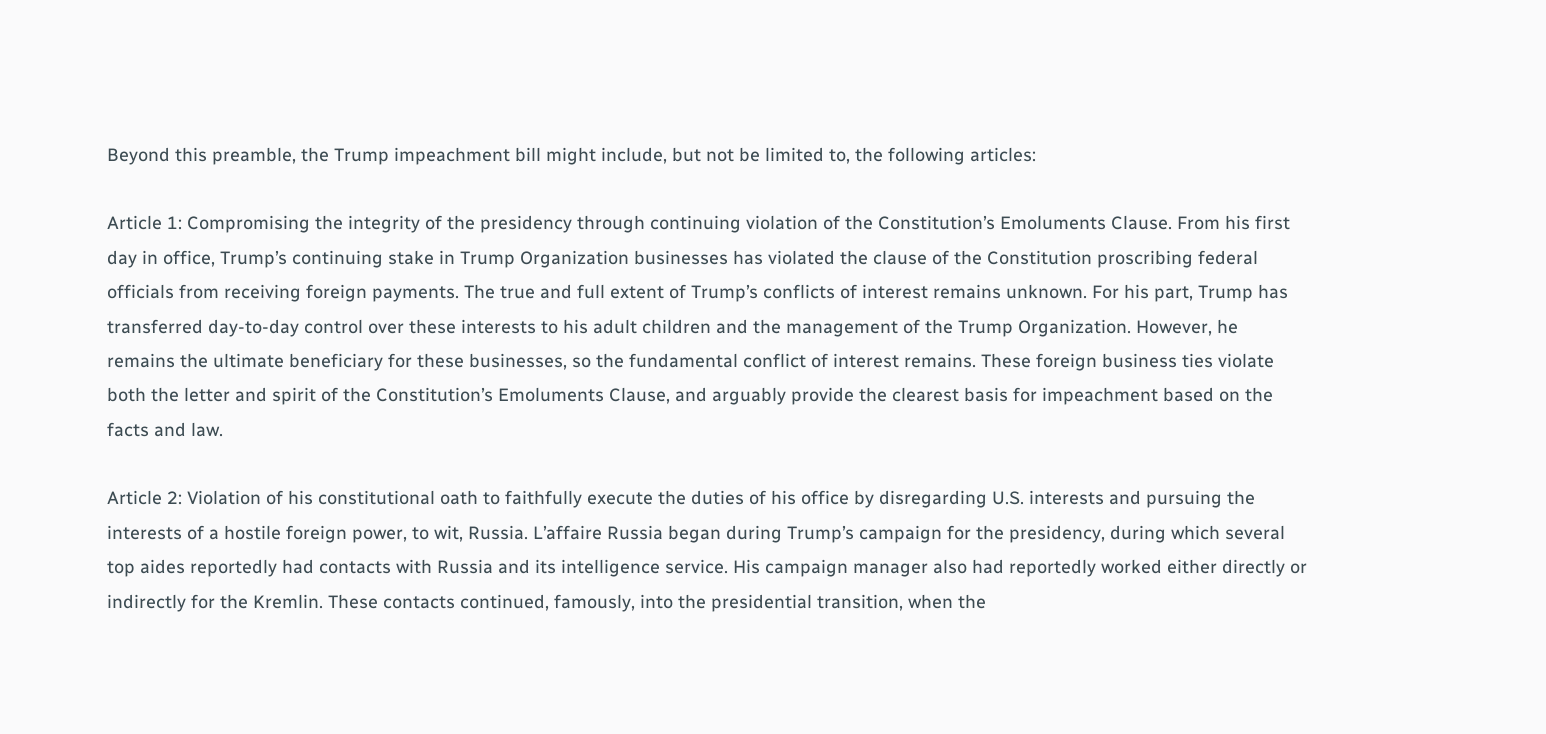Beyond this preamble, the Trump impeachment bill might include, but not be limited to, the following articles:

Article 1: Compromising the integrity of the presidency through continuing violation of the Constitution’s Emoluments Clause. From his first day in office, Trump’s continuing stake in Trump Organization businesses has violated the clause of the Constitution proscribing federal officials from receiving foreign payments. The true and full extent of Trump’s conflicts of interest remains unknown. For his part, Trump has transferred day-to-day control over these interests to his adult children and the management of the Trump Organization. However, he remains the ultimate beneficiary for these businesses, so the fundamental conflict of interest remains. These foreign business ties violate both the letter and spirit of the Constitution’s Emoluments Clause, and arguably provide the clearest basis for impeachment based on the facts and law.

Article 2: Violation of his constitutional oath to faithfully execute the duties of his office by disregarding U.S. interests and pursuing the interests of a hostile foreign power, to wit, Russia. L’affaire Russia began during Trump’s campaign for the presidency, during which several top aides reportedly had contacts with Russia and its intelligence service. His campaign manager also had reportedly worked either directly or indirectly for the Kremlin. These contacts continued, famously, into the presidential transition, when the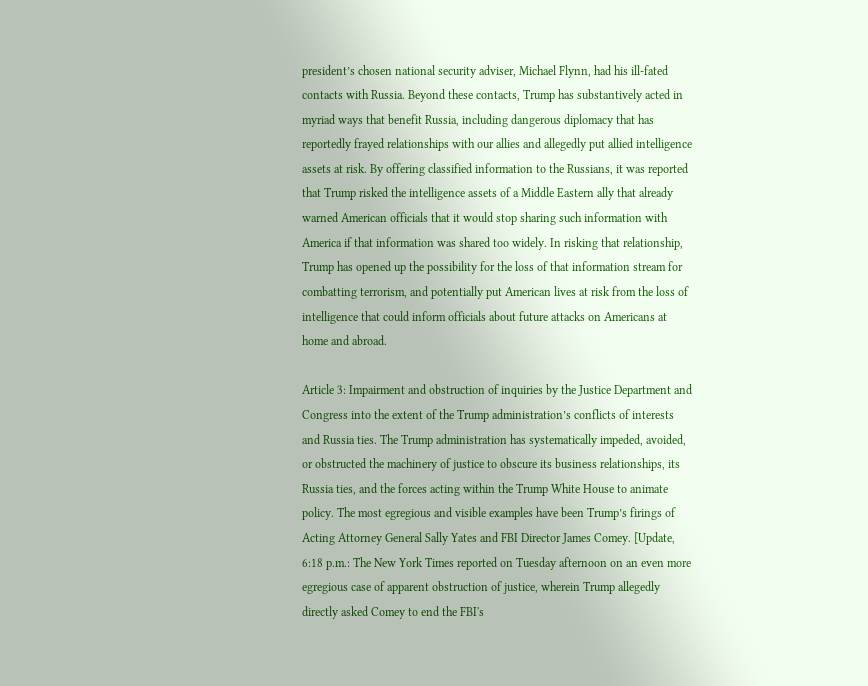president’s chosen national security adviser, Michael Flynn, had his ill-fated contacts with Russia. Beyond these contacts, Trump has substantively acted in myriad ways that benefit Russia, including dangerous diplomacy that has reportedly frayed relationships with our allies and allegedly put allied intelligence assets at risk. By offering classified information to the Russians, it was reported that Trump risked the intelligence assets of a Middle Eastern ally that already warned American officials that it would stop sharing such information with America if that information was shared too widely. In risking that relationship, Trump has opened up the possibility for the loss of that information stream for combatting terrorism, and potentially put American lives at risk from the loss of intelligence that could inform officials about future attacks on Americans at home and abroad.

Article 3: Impairment and obstruction of inquiries by the Justice Department and Congress into the extent of the Trump administration’s conflicts of interests and Russia ties. The Trump administration has systematically impeded, avoided, or obstructed the machinery of justice to obscure its business relationships, its Russia ties, and the forces acting within the Trump White House to animate policy. The most egregious and visible examples have been Trump’s firings of Acting Attorney General Sally Yates and FBI Director James Comey. [Update, 6:18 p.m.: The New York Times reported on Tuesday afternoon on an even more egregious case of apparent obstruction of justice, wherein Trump allegedly directly asked Comey to end the FBI's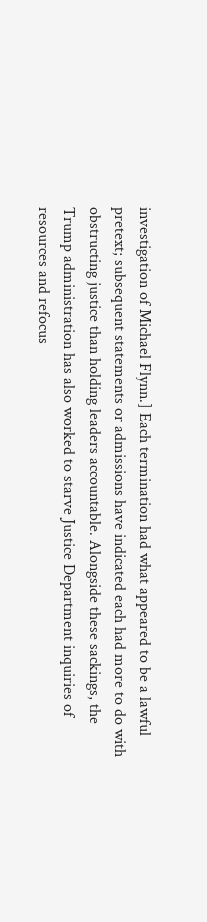investigation of Michael Flynn.] Each termination had what appeared to be a lawful pretext; subsequent statements or admissions have indicated each had more to do with obstructing justice than holding leaders accountable. Alongside these sackings, the Trump administration has also worked to starve Justice Department inquiries of resources and refocus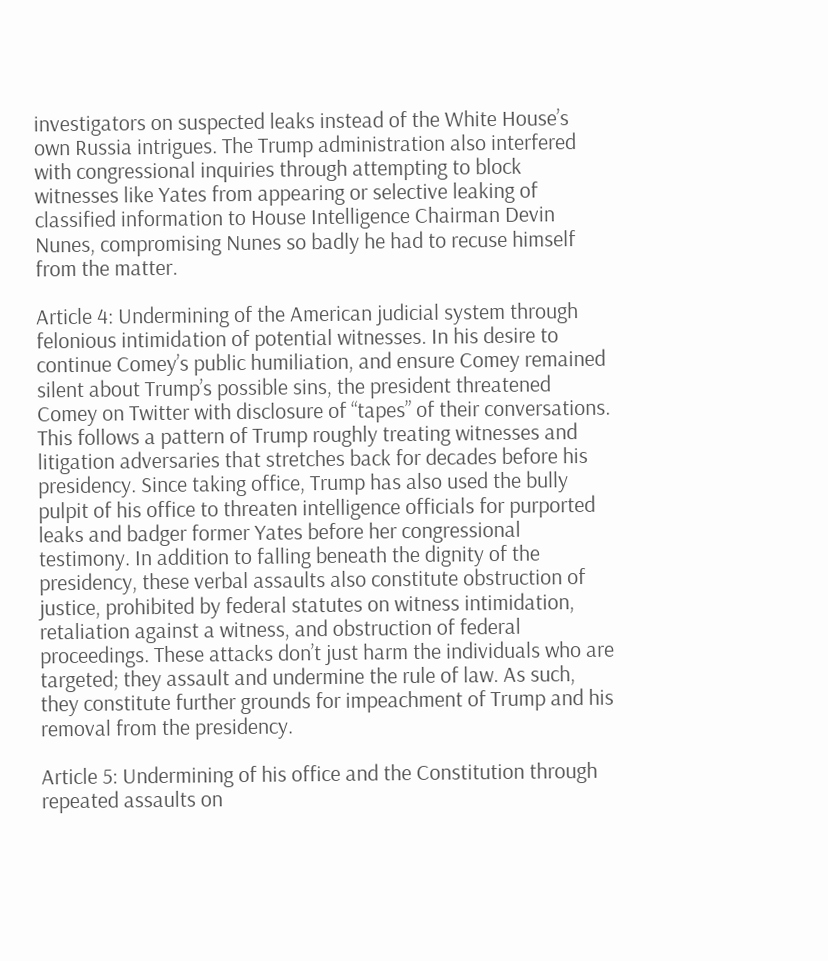investigators on suspected leaks instead of the White House’s own Russia intrigues. The Trump administration also interfered with congressional inquiries through attempting to block witnesses like Yates from appearing or selective leaking of classified information to House Intelligence Chairman Devin Nunes, compromising Nunes so badly he had to recuse himself from the matter.

Article 4: Undermining of the American judicial system through felonious intimidation of potential witnesses. In his desire to continue Comey’s public humiliation, and ensure Comey remained silent about Trump’s possible sins, the president threatened Comey on Twitter with disclosure of “tapes” of their conversations. This follows a pattern of Trump roughly treating witnesses and litigation adversaries that stretches back for decades before his presidency. Since taking office, Trump has also used the bully pulpit of his office to threaten intelligence officials for purported leaks and badger former Yates before her congressional testimony. In addition to falling beneath the dignity of the presidency, these verbal assaults also constitute obstruction of justice, prohibited by federal statutes on witness intimidation, retaliation against a witness, and obstruction of federal proceedings. These attacks don’t just harm the individuals who are targeted; they assault and undermine the rule of law. As such, they constitute further grounds for impeachment of Trump and his removal from the presidency.

Article 5: Undermining of his office and the Constitution through repeated assaults on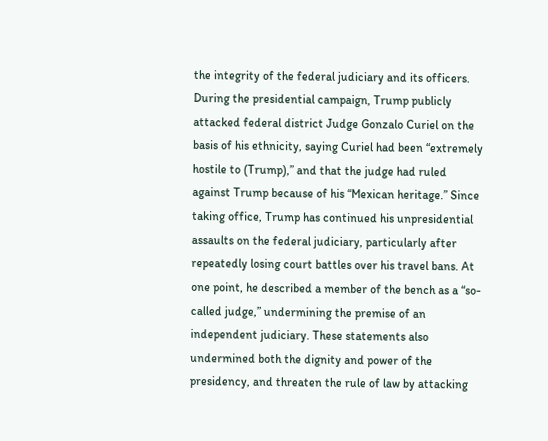the integrity of the federal judiciary and its officers. During the presidential campaign, Trump publicly attacked federal district Judge Gonzalo Curiel on the basis of his ethnicity, saying Curiel had been “extremely hostile to (Trump),” and that the judge had ruled against Trump because of his “Mexican heritage.” Since taking office, Trump has continued his unpresidential assaults on the federal judiciary, particularly after repeatedly losing court battles over his travel bans. At one point, he described a member of the bench as a “so-called judge,” undermining the premise of an independent judiciary. These statements also undermined both the dignity and power of the presidency, and threaten the rule of law by attacking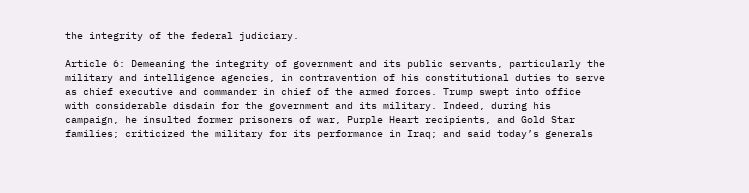the integrity of the federal judiciary.

Article 6: Demeaning the integrity of government and its public servants, particularly the military and intelligence agencies, in contravention of his constitutional duties to serve as chief executive and commander in chief of the armed forces. Trump swept into office with considerable disdain for the government and its military. Indeed, during his campaign, he insulted former prisoners of war, Purple Heart recipients, and Gold Star families; criticized the military for its performance in Iraq; and said today’s generals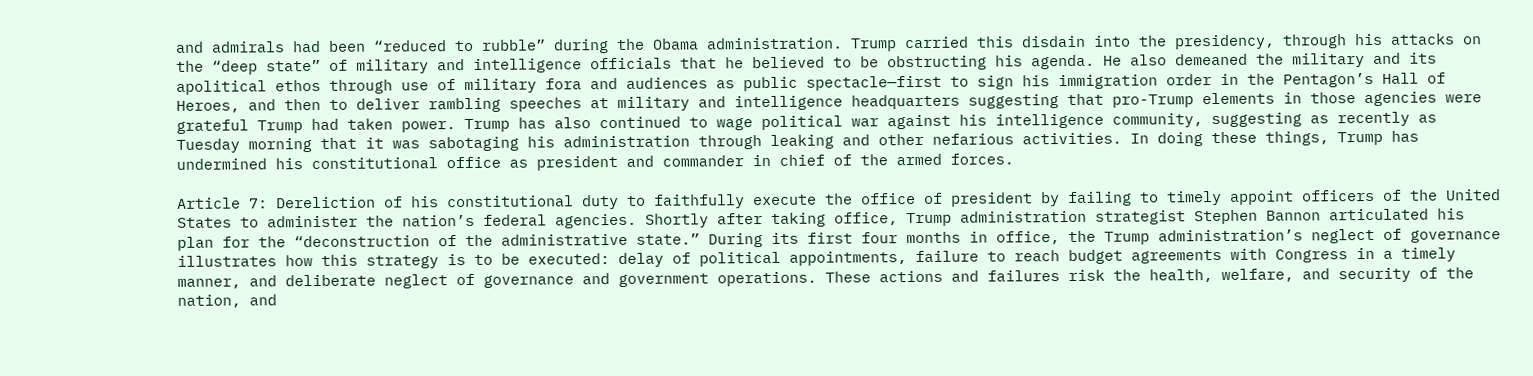and admirals had been “reduced to rubble” during the Obama administration. Trump carried this disdain into the presidency, through his attacks on the “deep state” of military and intelligence officials that he believed to be obstructing his agenda. He also demeaned the military and its apolitical ethos through use of military fora and audiences as public spectacle—first to sign his immigration order in the Pentagon’s Hall of Heroes, and then to deliver rambling speeches at military and intelligence headquarters suggesting that pro-Trump elements in those agencies were grateful Trump had taken power. Trump has also continued to wage political war against his intelligence community, suggesting as recently as Tuesday morning that it was sabotaging his administration through leaking and other nefarious activities. In doing these things, Trump has undermined his constitutional office as president and commander in chief of the armed forces.

Article 7: Dereliction of his constitutional duty to faithfully execute the office of president by failing to timely appoint officers of the United States to administer the nation’s federal agencies. Shortly after taking office, Trump administration strategist Stephen Bannon articulated his plan for the “deconstruction of the administrative state.” During its first four months in office, the Trump administration’s neglect of governance illustrates how this strategy is to be executed: delay of political appointments, failure to reach budget agreements with Congress in a timely manner, and deliberate neglect of governance and government operations. These actions and failures risk the health, welfare, and security of the nation, and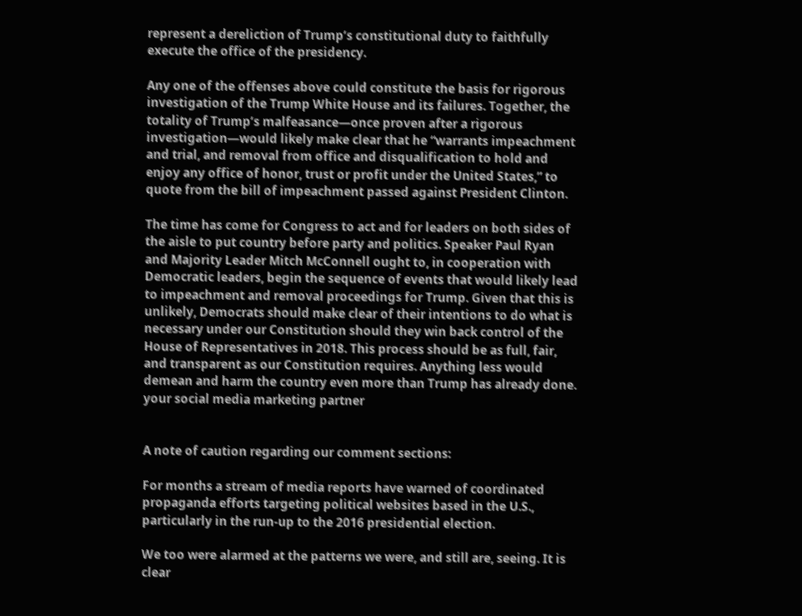represent a dereliction of Trump’s constitutional duty to faithfully execute the office of the presidency.

Any one of the offenses above could constitute the basis for rigorous investigation of the Trump White House and its failures. Together, the totality of Trump’s malfeasance—once proven after a rigorous investigation—would likely make clear that he “warrants impeachment and trial, and removal from office and disqualification to hold and enjoy any office of honor, trust or profit under the United States,” to quote from the bill of impeachment passed against President Clinton.

The time has come for Congress to act and for leaders on both sides of the aisle to put country before party and politics. Speaker Paul Ryan and Majority Leader Mitch McConnell ought to, in cooperation with Democratic leaders, begin the sequence of events that would likely lead to impeachment and removal proceedings for Trump. Given that this is unlikely, Democrats should make clear of their intentions to do what is necessary under our Constitution should they win back control of the House of Representatives in 2018. This process should be as full, fair, and transparent as our Constitution requires. Anything less would demean and harm the country even more than Trump has already done. your social media marketing partner


A note of caution regarding our comment sections:

For months a stream of media reports have warned of coordinated propaganda efforts targeting political websites based in the U.S., particularly in the run-up to the 2016 presidential election.

We too were alarmed at the patterns we were, and still are, seeing. It is clear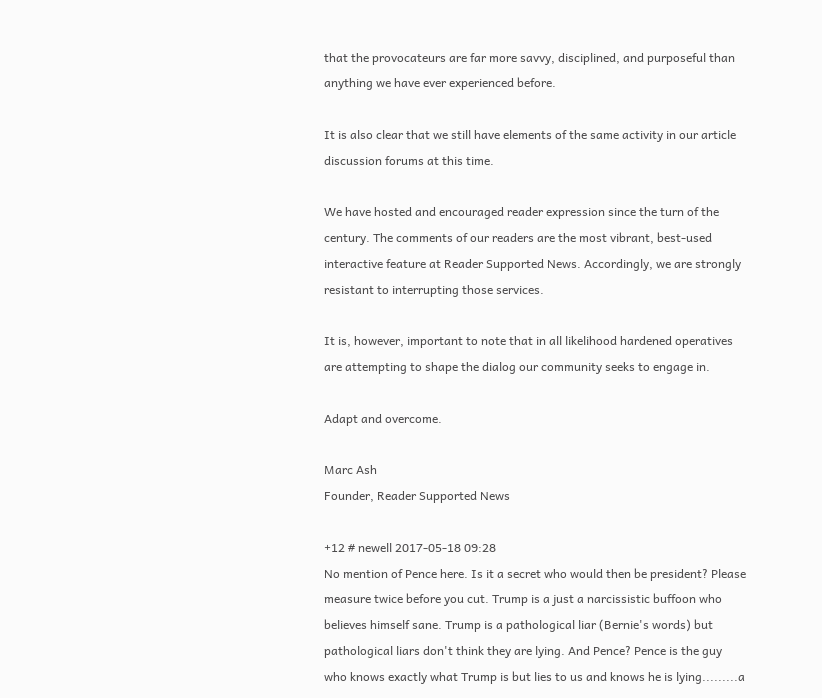that the provocateurs are far more savvy, disciplined, and purposeful than anything we have ever experienced before.

It is also clear that we still have elements of the same activity in our article discussion forums at this time.

We have hosted and encouraged reader expression since the turn of the century. The comments of our readers are the most vibrant, best-used interactive feature at Reader Supported News. Accordingly, we are strongly resistant to interrupting those services.

It is, however, important to note that in all likelihood hardened operatives are attempting to shape the dialog our community seeks to engage in.

Adapt and overcome.

Marc Ash
Founder, Reader Supported News

+12 # newell 2017-05-18 09:28
No mention of Pence here. Is it a secret who would then be president? Please measure twice before you cut. Trump is a just a narcissistic buffoon who believes himself sane. Trump is a pathological liar (Bernie's words) but pathological liars don't think they are lying. And Pence? Pence is the guy who knows exactly what Trump is but lies to us and knows he is lying.........a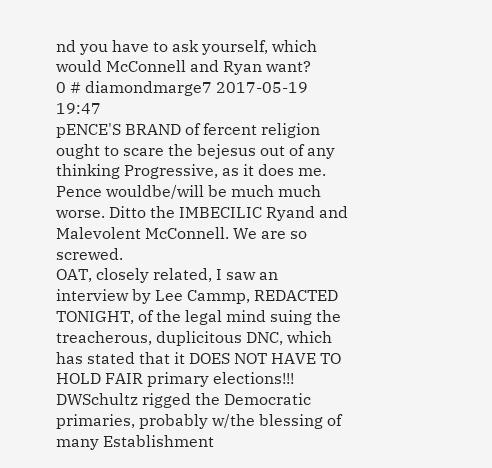nd you have to ask yourself, which would McConnell and Ryan want?
0 # diamondmarge7 2017-05-19 19:47
pENCE'S BRAND of fercent religion ought to scare the bejesus out of any thinking Progressive, as it does me. Pence wouldbe/will be much much worse. Ditto the IMBECILIC Ryand and Malevolent McConnell. We are so screwed.
OAT, closely related, I saw an interview by Lee Cammp, REDACTED TONIGHT, of the legal mind suing the treacherous, duplicitous DNC, which has stated that it DOES NOT HAVE TO HOLD FAIR primary elections!!! DWSchultz rigged the Democratic primaries, probably w/the blessing of many Establishment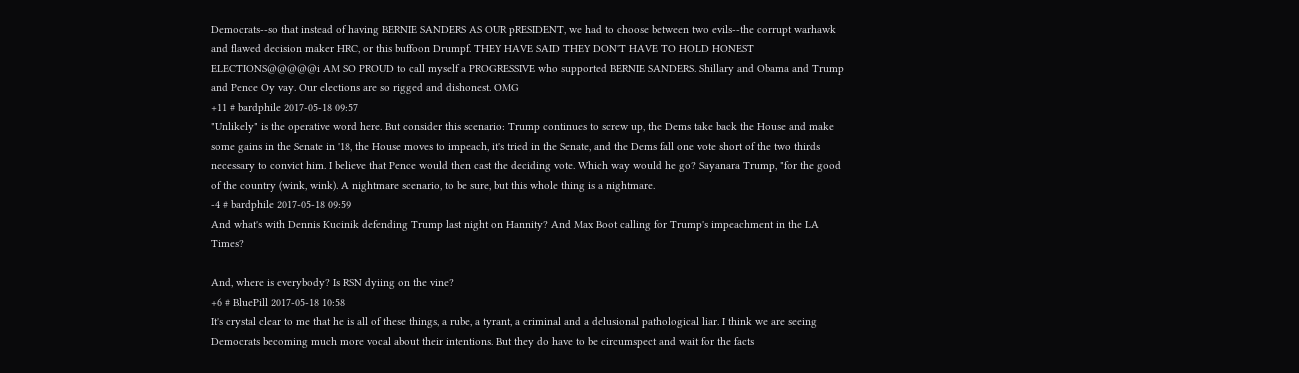Democrats--so that instead of having BERNIE SANDERS AS OUR pRESIDENT, we had to choose between two evils--the corrupt warhawk and flawed decision maker HRC, or this buffoon Drumpf. THEY HAVE SAID THEY DON'T HAVE TO HOLD HONEST ELECTIONS@@@@@i AM SO PROUD to call myself a PROGRESSIVE who supported BERNIE SANDERS. Shillary and Obama and Trump and Pence Oy vay. Our elections are so rigged and dishonest. OMG
+11 # bardphile 2017-05-18 09:57
"Unlikely" is the operative word here. But consider this scenario: Trump continues to screw up, the Dems take back the House and make some gains in the Senate in '18, the House moves to impeach, it's tried in the Senate, and the Dems fall one vote short of the two thirds necessary to convict him. I believe that Pence would then cast the deciding vote. Which way would he go? Sayanara Trump, "for the good of the country (wink, wink). A nightmare scenario, to be sure, but this whole thing is a nightmare.
-4 # bardphile 2017-05-18 09:59
And what's with Dennis Kucinik defending Trump last night on Hannity? And Max Boot calling for Trump's impeachment in the LA Times?

And, where is everybody? Is RSN dyiing on the vine?
+6 # BluePill 2017-05-18 10:58
It's crystal clear to me that he is all of these things, a rube, a tyrant, a criminal and a delusional pathological liar. I think we are seeing Democrats becoming much more vocal about their intentions. But they do have to be circumspect and wait for the facts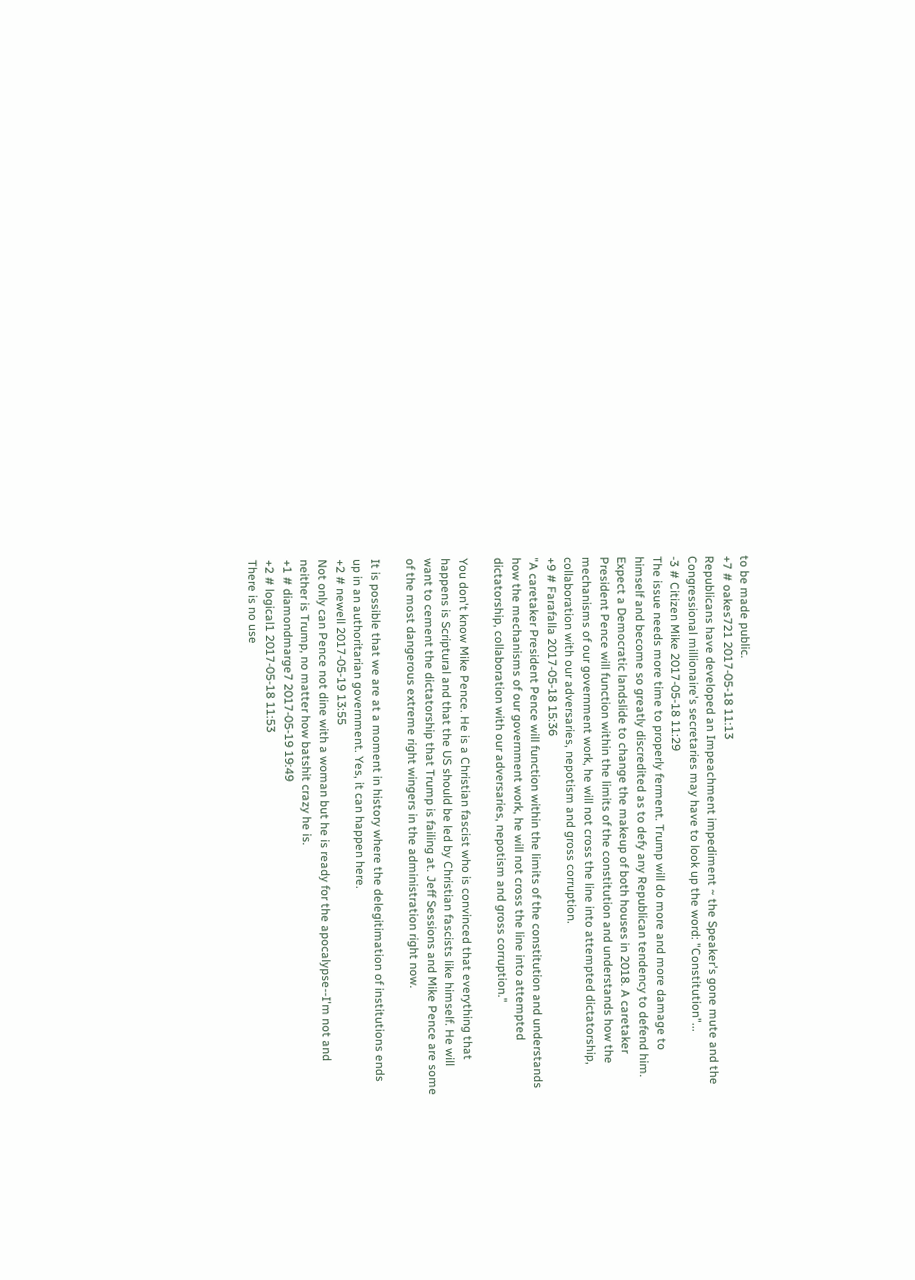to be made public.
+7 # oakes721 2017-05-18 11:13
Republicans have developed an Impeachment impediment ~ the Speaker's gone mute and the Congressional millionaire's secretaries may have to look up the word: "Constitution"...
-3 # Citizen Mike 2017-05-18 11:29
The issue needs more time to properly ferment. Trump will do more and more damage to himself and become so greatly discredited as to defy any Republican tendency to defend him. Expect a Democratic landslide to change the makeup of both houses in 2018. A caretaker President Pence will function within the limits of the constitution and understands how the mechanisms of our government work, he will not cross the line into attempted dictatorship, collaboration with our adversaries, nepotism and gross corruption.
+9 # Farafalla 2017-05-18 15:36
"A caretaker President Pence will function within the limits of the constitution and understands how the mechanisms of our government work, he will not cross the line into attempted dictatorship, collaboration with our adversaries, nepotism and gross corruption."

You don't know Mike Pence. He is a Christian fascist who is convinced that everything that happens is Scriptural and that the US should be led by Christian fascists like himself. He will want to cement the dictatorship that Trump is failing at. Jeff Sessions and Mike Pence are some of the most dangerous extreme right wingers in the administration right now.

It is possible that we are at a moment in history where the delegitimation of institutions ends up in an authoritarian government. Yes, it can happen here.
+2 # newell 2017-05-19 13:55
Not only can Pence not dine with a woman but he is ready for the apocalypse--I'm not and neither is Trump, no matter how batshit crazy he is.
+1 # diamondmarge7 2017-05-19 19:49
+2 # logical1 2017-05-18 11:53
There is no use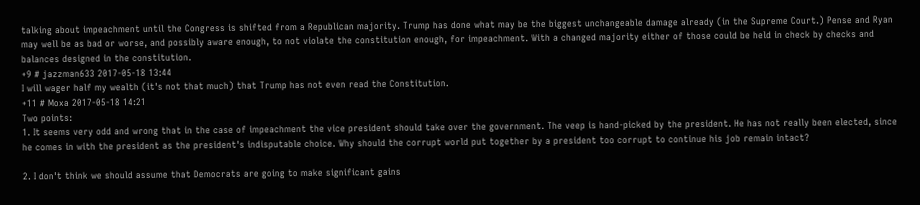talking about impeachment until the Congress is shifted from a Republican majority. Trump has done what may be the biggest unchangeable damage already (in the Supreme Court.) Pense and Ryan may well be as bad or worse, and possibly aware enough, to not violate the constitution enough, for impeachment. With a changed majority either of those could be held in check by checks and balances designed in the constitution.
+9 # jazzman633 2017-05-18 13:44
I will wager half my wealth (it's not that much) that Trump has not even read the Constitution.
+11 # Moxa 2017-05-18 14:21
Two points:
1. It seems very odd and wrong that in the case of impeachment the vice president should take over the government. The veep is hand-picked by the president. He has not really been elected, since he comes in with the president as the president's indisputable choice. Why should the corrupt world put together by a president too corrupt to continue his job remain intact?

2. I don't think we should assume that Democrats are going to make significant gains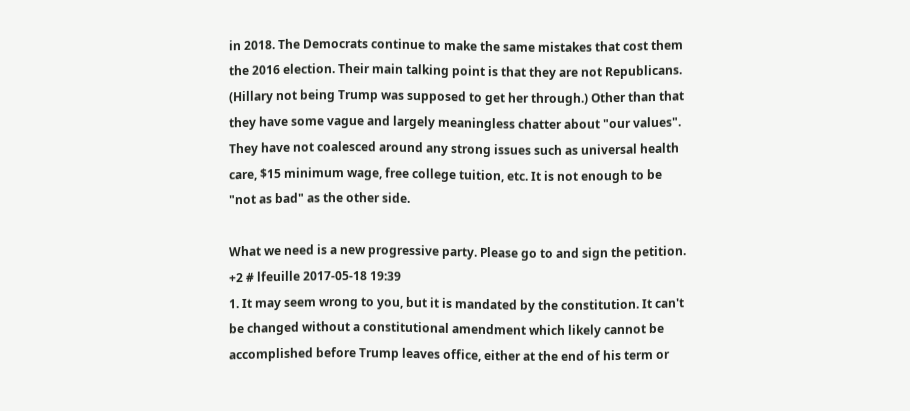in 2018. The Democrats continue to make the same mistakes that cost them the 2016 election. Their main talking point is that they are not Republicans. (Hillary not being Trump was supposed to get her through.) Other than that they have some vague and largely meaningless chatter about "our values". They have not coalesced around any strong issues such as universal health care, $15 minimum wage, free college tuition, etc. It is not enough to be "not as bad" as the other side.

What we need is a new progressive party. Please go to and sign the petition.
+2 # lfeuille 2017-05-18 19:39
1. It may seem wrong to you, but it is mandated by the constitution. It can't be changed without a constitutional amendment which likely cannot be accomplished before Trump leaves office, either at the end of his term or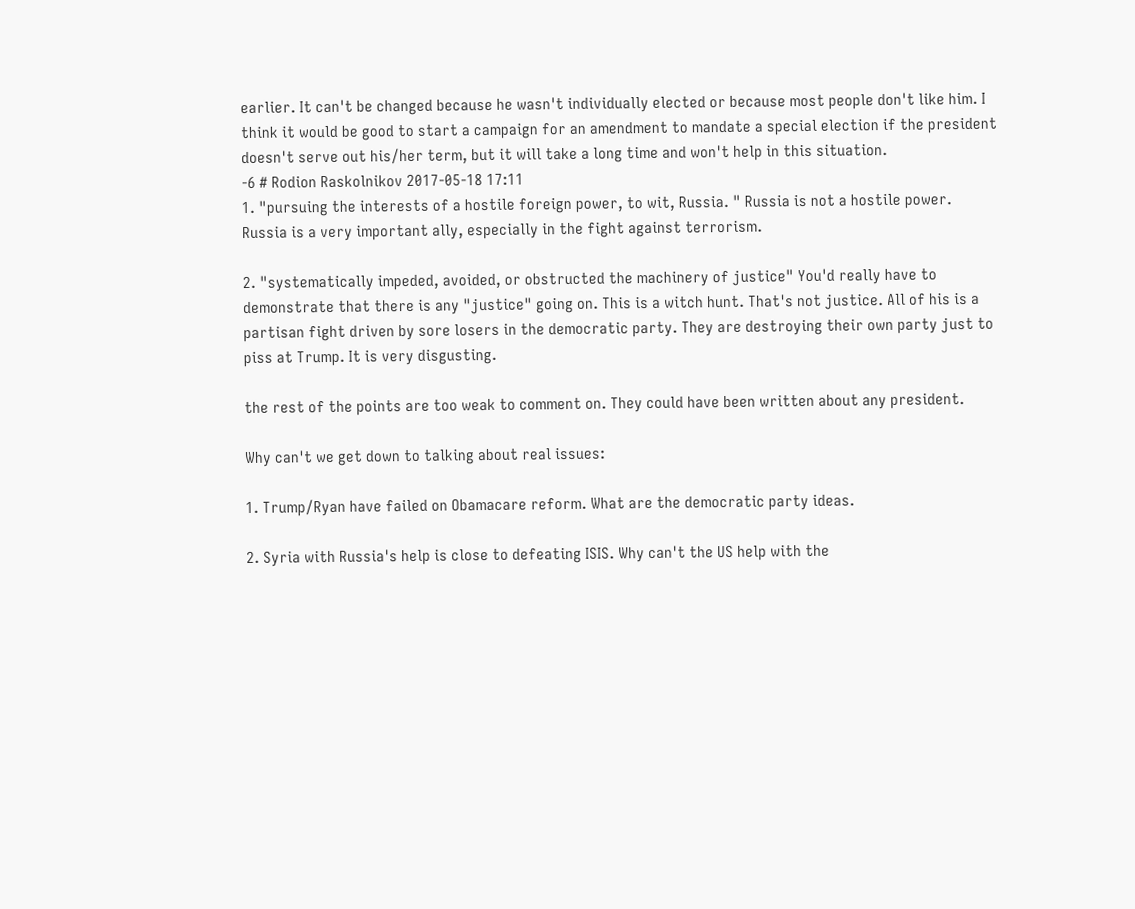earlier. It can't be changed because he wasn't individually elected or because most people don't like him. I think it would be good to start a campaign for an amendment to mandate a special election if the president doesn't serve out his/her term, but it will take a long time and won't help in this situation.
-6 # Rodion Raskolnikov 2017-05-18 17:11
1. "pursuing the interests of a hostile foreign power, to wit, Russia. " Russia is not a hostile power. Russia is a very important ally, especially in the fight against terrorism.

2. "systematically impeded, avoided, or obstructed the machinery of justice" You'd really have to demonstrate that there is any "justice" going on. This is a witch hunt. That's not justice. All of his is a partisan fight driven by sore losers in the democratic party. They are destroying their own party just to piss at Trump. It is very disgusting.

the rest of the points are too weak to comment on. They could have been written about any president.

Why can't we get down to talking about real issues:

1. Trump/Ryan have failed on Obamacare reform. What are the democratic party ideas.

2. Syria with Russia's help is close to defeating ISIS. Why can't the US help with the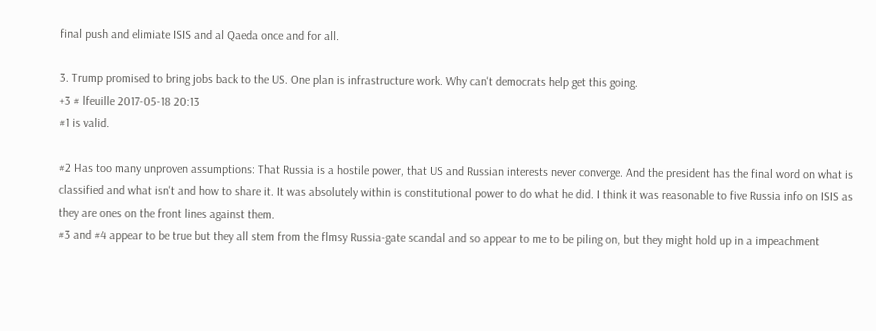final push and elimiate ISIS and al Qaeda once and for all.

3. Trump promised to bring jobs back to the US. One plan is infrastructure work. Why can't democrats help get this going.
+3 # lfeuille 2017-05-18 20:13
#1 is valid.

#2 Has too many unproven assumptions: That Russia is a hostile power, that US and Russian interests never converge. And the president has the final word on what is classified and what isn't and how to share it. It was absolutely within is constitutional power to do what he did. I think it was reasonable to five Russia info on ISIS as they are ones on the front lines against them.
#3 and #4 appear to be true but they all stem from the flmsy Russia-gate scandal and so appear to me to be piling on, but they might hold up in a impeachment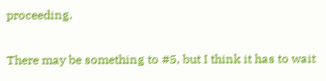proceeding.

There may be something to #5, but I think it has to wait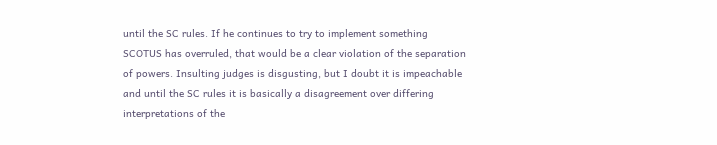until the SC rules. If he continues to try to implement something SCOTUS has overruled, that would be a clear violation of the separation of powers. Insulting judges is disgusting, but I doubt it is impeachable and until the SC rules it is basically a disagreement over differing interpretations of the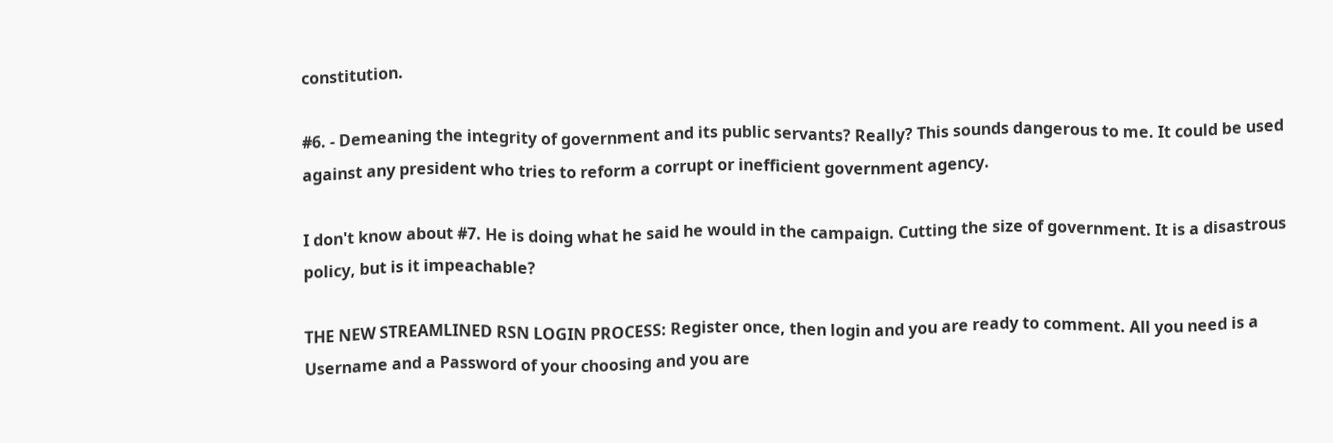constitution.

#6. - Demeaning the integrity of government and its public servants? Really? This sounds dangerous to me. It could be used against any president who tries to reform a corrupt or inefficient government agency.

I don't know about #7. He is doing what he said he would in the campaign. Cutting the size of government. It is a disastrous policy, but is it impeachable?

THE NEW STREAMLINED RSN LOGIN PROCESS: Register once, then login and you are ready to comment. All you need is a Username and a Password of your choosing and you are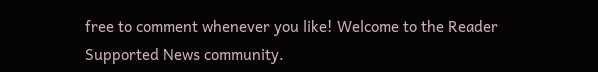free to comment whenever you like! Welcome to the Reader Supported News community.